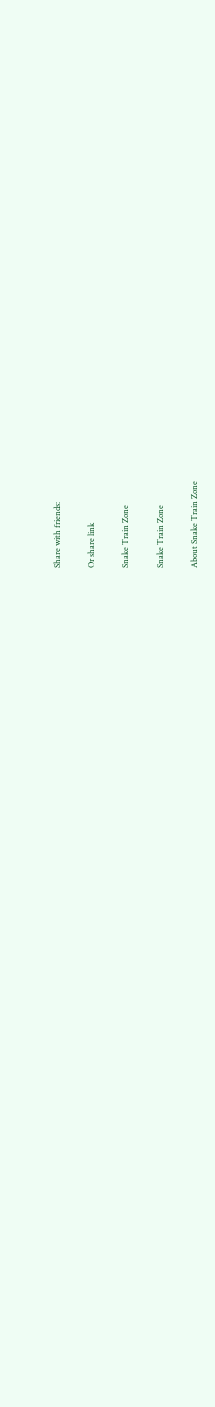Share with friends:

Or share link

Snake Train Zone

Snake Train Zone

About Snake Train Zone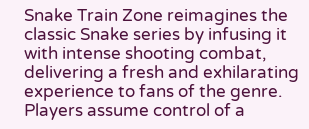Snake Train Zone reimagines the classic Snake series by infusing it with intense shooting combat, delivering a fresh and exhilarating experience to fans of the genre. Players assume control of a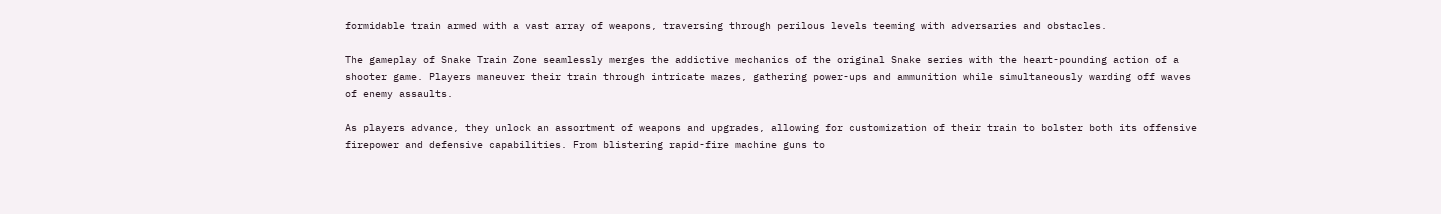formidable train armed with a vast array of weapons, traversing through perilous levels teeming with adversaries and obstacles.

The gameplay of Snake Train Zone seamlessly merges the addictive mechanics of the original Snake series with the heart-pounding action of a shooter game. Players maneuver their train through intricate mazes, gathering power-ups and ammunition while simultaneously warding off waves of enemy assaults.

As players advance, they unlock an assortment of weapons and upgrades, allowing for customization of their train to bolster both its offensive firepower and defensive capabilities. From blistering rapid-fire machine guns to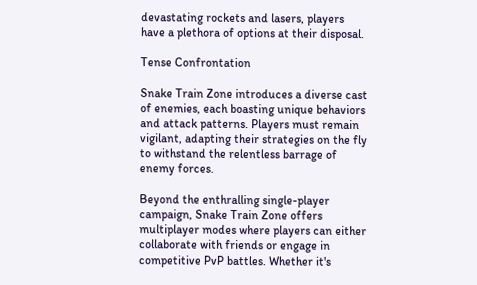devastating rockets and lasers, players have a plethora of options at their disposal.

Tense Confrontation

Snake Train Zone introduces a diverse cast of enemies, each boasting unique behaviors and attack patterns. Players must remain vigilant, adapting their strategies on the fly to withstand the relentless barrage of enemy forces.

Beyond the enthralling single-player campaign, Snake Train Zone offers multiplayer modes where players can either collaborate with friends or engage in competitive PvP battles. Whether it's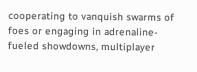cooperating to vanquish swarms of foes or engaging in adrenaline-fueled showdowns, multiplayer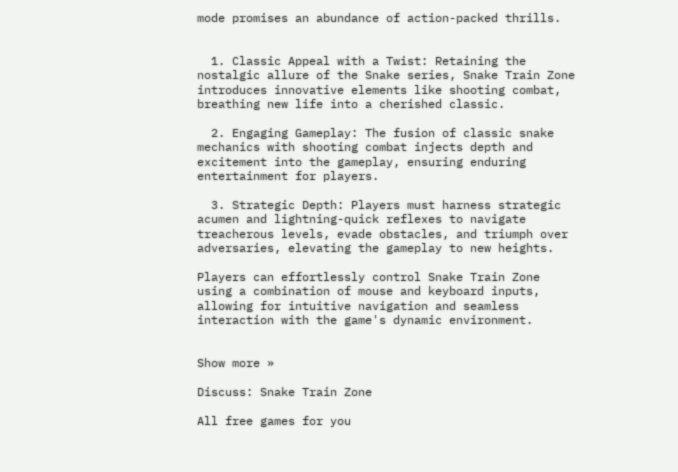mode promises an abundance of action-packed thrills.


  1. Classic Appeal with a Twist: Retaining the nostalgic allure of the Snake series, Snake Train Zone introduces innovative elements like shooting combat, breathing new life into a cherished classic.

  2. Engaging Gameplay: The fusion of classic snake mechanics with shooting combat injects depth and excitement into the gameplay, ensuring enduring entertainment for players.

  3. Strategic Depth: Players must harness strategic acumen and lightning-quick reflexes to navigate treacherous levels, evade obstacles, and triumph over adversaries, elevating the gameplay to new heights.

Players can effortlessly control Snake Train Zone using a combination of mouse and keyboard inputs, allowing for intuitive navigation and seamless interaction with the game's dynamic environment.


Show more »

Discuss: Snake Train Zone

All free games for you